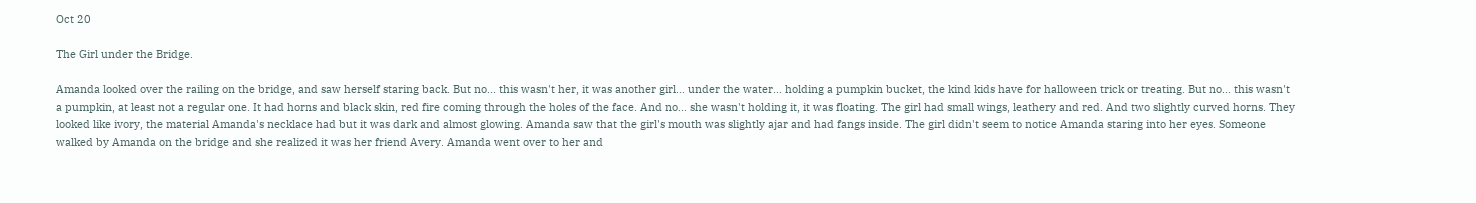Oct 20

The Girl under the Bridge.

Amanda looked over the railing on the bridge, and saw herself staring back. But no... this wasn't her, it was another girl... under the water... holding a pumpkin bucket, the kind kids have for halloween trick or treating. But no... this wasn't a pumpkin, at least not a regular one. It had horns and black skin, red fire coming through the holes of the face. And no... she wasn't holding it, it was floating. The girl had small wings, leathery and red. And two slightly curved horns. They looked like ivory, the material Amanda's necklace had but it was dark and almost glowing. Amanda saw that the girl's mouth was slightly ajar and had fangs inside. The girl didn't seem to notice Amanda staring into her eyes. Someone walked by Amanda on the bridge and she realized it was her friend Avery. Amanda went over to her and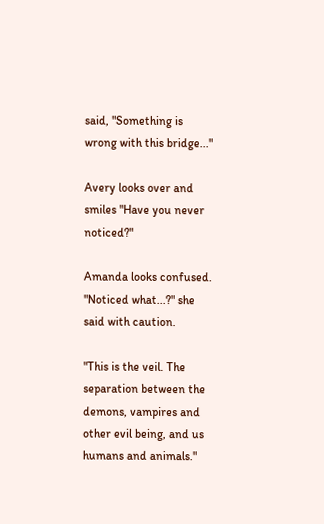said, "Something is wrong with this bridge..."

Avery looks over and smiles "Have you never noticed?"

Amanda looks confused. "Noticed what...?" she said with caution.

"This is the veil. The separation between the demons, vampires and other evil being, and us humans and animals."